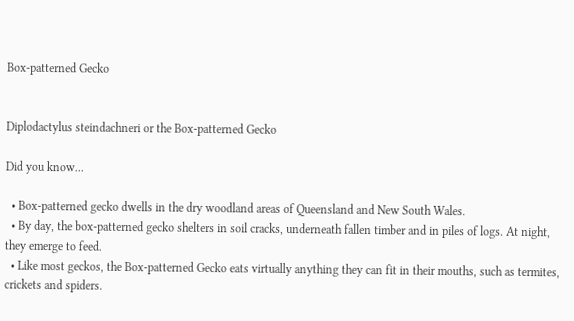Box-patterned Gecko


Diplodactylus steindachneri or the Box-patterned Gecko

Did you know...

  • Box-patterned gecko dwells in the dry woodland areas of Queensland and New South Wales.
  • By day, the box-patterned gecko shelters in soil cracks, underneath fallen timber and in piles of logs. At night, they emerge to feed.
  • Like most geckos, the Box-patterned Gecko eats virtually anything they can fit in their mouths, such as termites, crickets and spiders.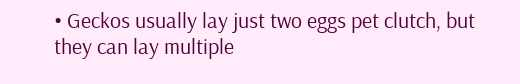• Geckos usually lay just two eggs pet clutch, but they can lay multiple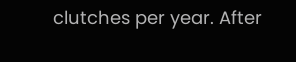clutches per year. After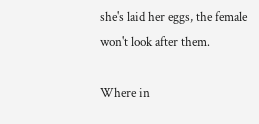she's laid her eggs, the female won't look after them.

Where in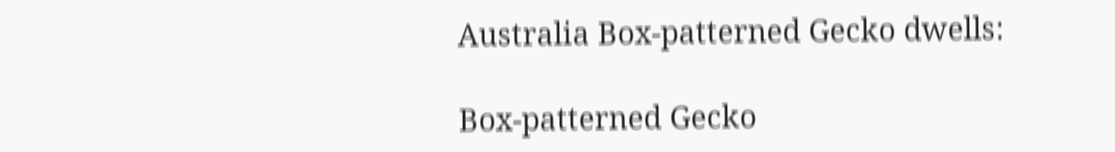Australia Box-patterned Gecko dwells:

Box-patterned Gecko